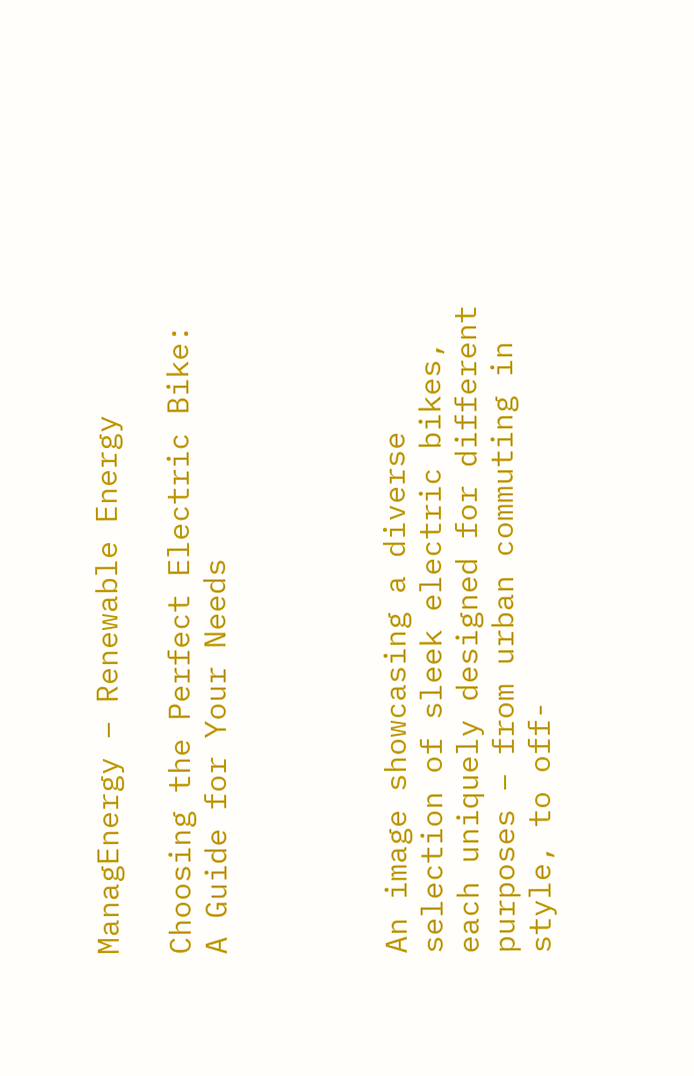ManagEnergy – Renewable Energy

Choosing the Perfect Electric Bike: A Guide for Your Needs




An image showcasing a diverse selection of sleek electric bikes, each uniquely designed for different purposes – from urban commuting in style, to off-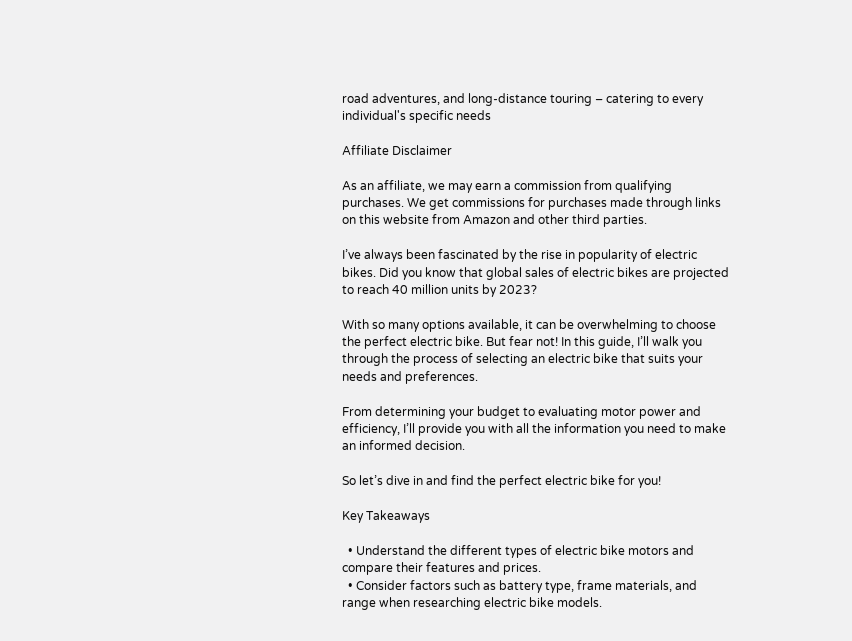road adventures, and long-distance touring – catering to every individual's specific needs

Affiliate Disclaimer

As an affiliate, we may earn a commission from qualifying purchases. We get commissions for purchases made through links on this website from Amazon and other third parties.

I’ve always been fascinated by the rise in popularity of electric bikes. Did you know that global sales of electric bikes are projected to reach 40 million units by 2023?

With so many options available, it can be overwhelming to choose the perfect electric bike. But fear not! In this guide, I’ll walk you through the process of selecting an electric bike that suits your needs and preferences.

From determining your budget to evaluating motor power and efficiency, I’ll provide you with all the information you need to make an informed decision.

So let’s dive in and find the perfect electric bike for you!

Key Takeaways

  • Understand the different types of electric bike motors and compare their features and prices.
  • Consider factors such as battery type, frame materials, and range when researching electric bike models.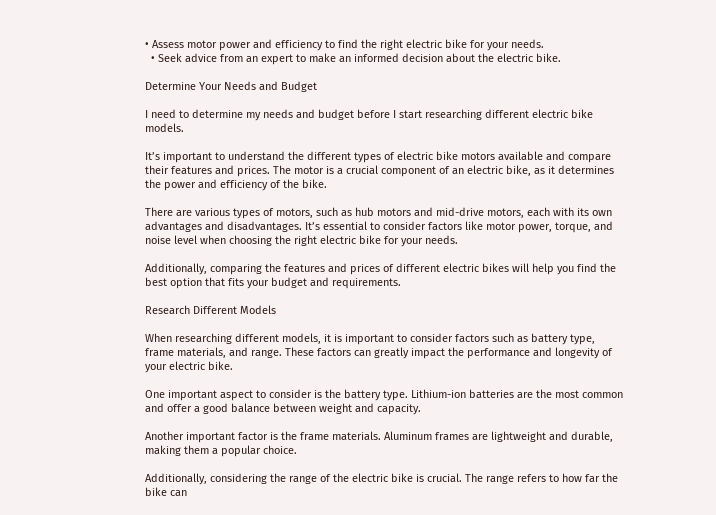• Assess motor power and efficiency to find the right electric bike for your needs.
  • Seek advice from an expert to make an informed decision about the electric bike.

Determine Your Needs and Budget

I need to determine my needs and budget before I start researching different electric bike models.

It’s important to understand the different types of electric bike motors available and compare their features and prices. The motor is a crucial component of an electric bike, as it determines the power and efficiency of the bike.

There are various types of motors, such as hub motors and mid-drive motors, each with its own advantages and disadvantages. It’s essential to consider factors like motor power, torque, and noise level when choosing the right electric bike for your needs.

Additionally, comparing the features and prices of different electric bikes will help you find the best option that fits your budget and requirements.

Research Different Models

When researching different models, it is important to consider factors such as battery type, frame materials, and range. These factors can greatly impact the performance and longevity of your electric bike.

One important aspect to consider is the battery type. Lithium-ion batteries are the most common and offer a good balance between weight and capacity.

Another important factor is the frame materials. Aluminum frames are lightweight and durable, making them a popular choice.

Additionally, considering the range of the electric bike is crucial. The range refers to how far the bike can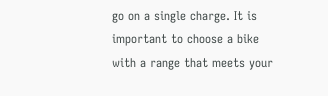go on a single charge. It is important to choose a bike with a range that meets your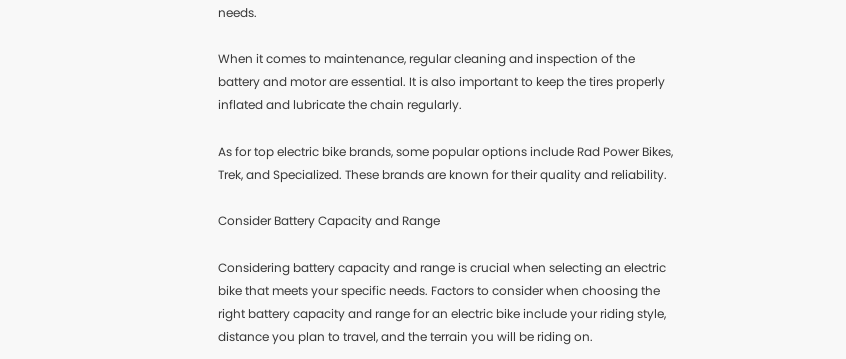needs.

When it comes to maintenance, regular cleaning and inspection of the battery and motor are essential. It is also important to keep the tires properly inflated and lubricate the chain regularly.

As for top electric bike brands, some popular options include Rad Power Bikes, Trek, and Specialized. These brands are known for their quality and reliability.

Consider Battery Capacity and Range

Considering battery capacity and range is crucial when selecting an electric bike that meets your specific needs. Factors to consider when choosing the right battery capacity and range for an electric bike include your riding style, distance you plan to travel, and the terrain you will be riding on.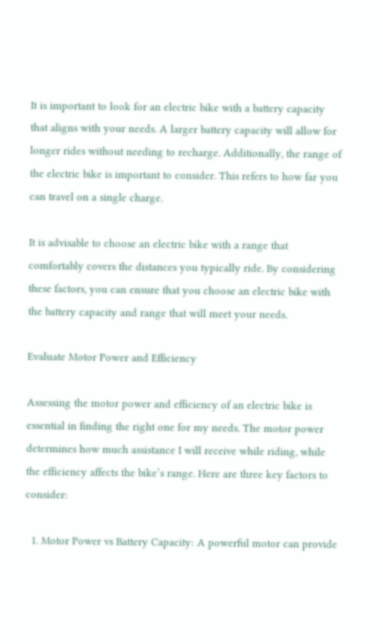It is important to look for an electric bike with a battery capacity that aligns with your needs. A larger battery capacity will allow for longer rides without needing to recharge. Additionally, the range of the electric bike is important to consider. This refers to how far you can travel on a single charge.

It is advisable to choose an electric bike with a range that comfortably covers the distances you typically ride. By considering these factors, you can ensure that you choose an electric bike with the battery capacity and range that will meet your needs.

Evaluate Motor Power and Efficiency

Assessing the motor power and efficiency of an electric bike is essential in finding the right one for my needs. The motor power determines how much assistance I will receive while riding, while the efficiency affects the bike’s range. Here are three key factors to consider:

  1. Motor Power vs Battery Capacity: A powerful motor can provide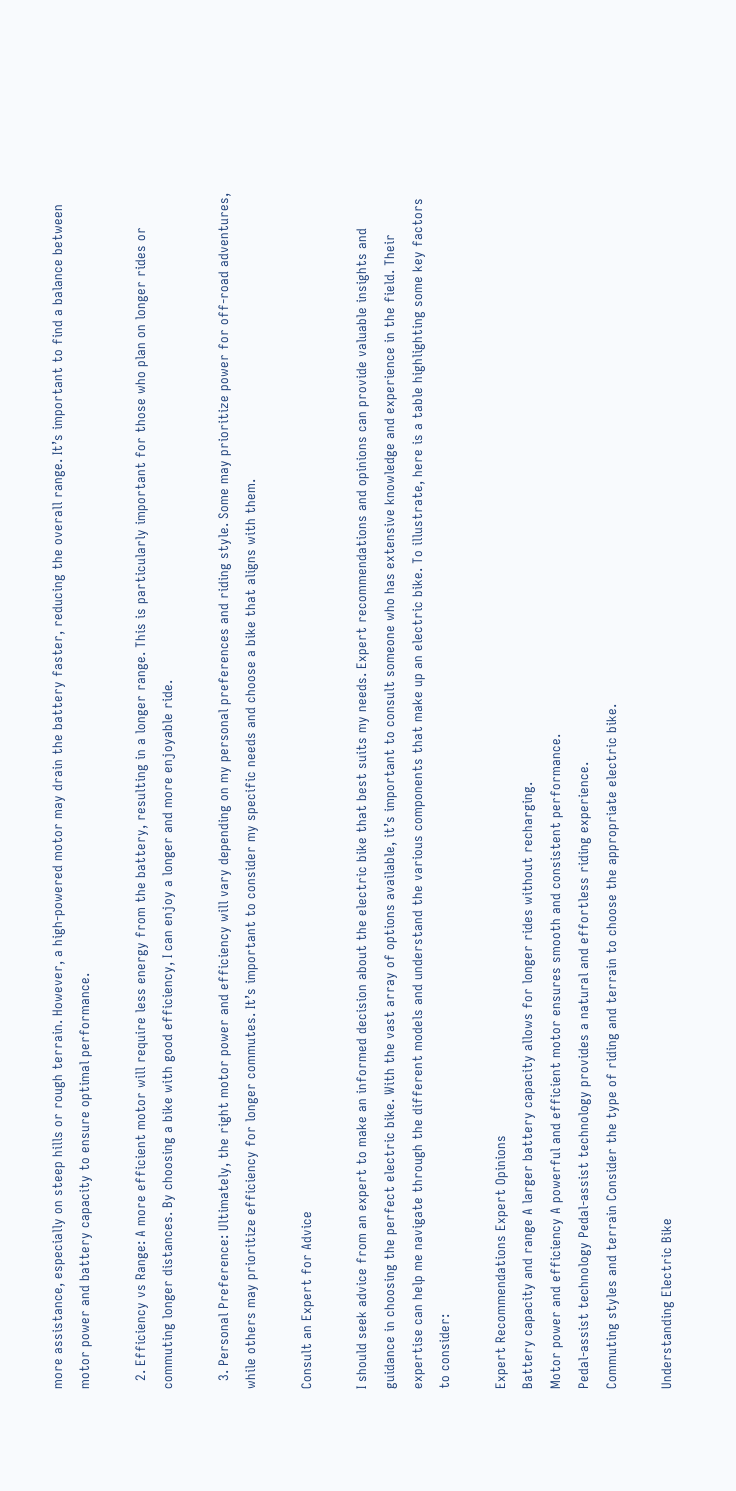more assistance, especially on steep hills or rough terrain. However, a high-powered motor may drain the battery faster, reducing the overall range. It’s important to find a balance between motor power and battery capacity to ensure optimal performance.

  2. Efficiency vs Range: A more efficient motor will require less energy from the battery, resulting in a longer range. This is particularly important for those who plan on longer rides or commuting longer distances. By choosing a bike with good efficiency, I can enjoy a longer and more enjoyable ride.

  3. Personal Preference: Ultimately, the right motor power and efficiency will vary depending on my personal preferences and riding style. Some may prioritize power for off-road adventures, while others may prioritize efficiency for longer commutes. It’s important to consider my specific needs and choose a bike that aligns with them.

Consult an Expert for Advice

I should seek advice from an expert to make an informed decision about the electric bike that best suits my needs. Expert recommendations and opinions can provide valuable insights and guidance in choosing the perfect electric bike. With the vast array of options available, it’s important to consult someone who has extensive knowledge and experience in the field. Their expertise can help me navigate through the different models and understand the various components that make up an electric bike. To illustrate, here is a table highlighting some key factors to consider:

Expert Recommendations Expert Opinions
Battery capacity and range A larger battery capacity allows for longer rides without recharging.
Motor power and efficiency A powerful and efficient motor ensures smooth and consistent performance.
Pedal-assist technology Pedal-assist technology provides a natural and effortless riding experience.
Commuting styles and terrain Consider the type of riding and terrain to choose the appropriate electric bike.

Understanding Electric Bike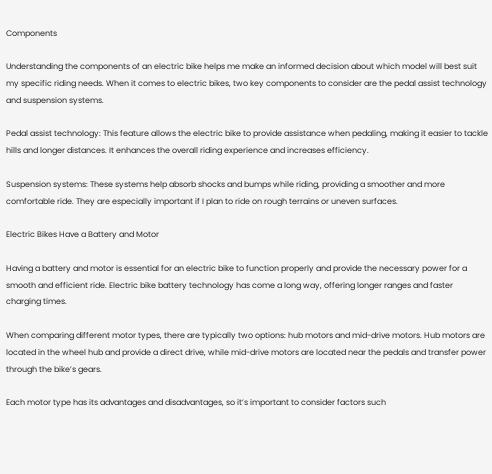Components

Understanding the components of an electric bike helps me make an informed decision about which model will best suit my specific riding needs. When it comes to electric bikes, two key components to consider are the pedal assist technology and suspension systems.

Pedal assist technology: This feature allows the electric bike to provide assistance when pedaling, making it easier to tackle hills and longer distances. It enhances the overall riding experience and increases efficiency.

Suspension systems: These systems help absorb shocks and bumps while riding, providing a smoother and more comfortable ride. They are especially important if I plan to ride on rough terrains or uneven surfaces.

Electric Bikes Have a Battery and Motor

Having a battery and motor is essential for an electric bike to function properly and provide the necessary power for a smooth and efficient ride. Electric bike battery technology has come a long way, offering longer ranges and faster charging times.

When comparing different motor types, there are typically two options: hub motors and mid-drive motors. Hub motors are located in the wheel hub and provide a direct drive, while mid-drive motors are located near the pedals and transfer power through the bike’s gears.

Each motor type has its advantages and disadvantages, so it’s important to consider factors such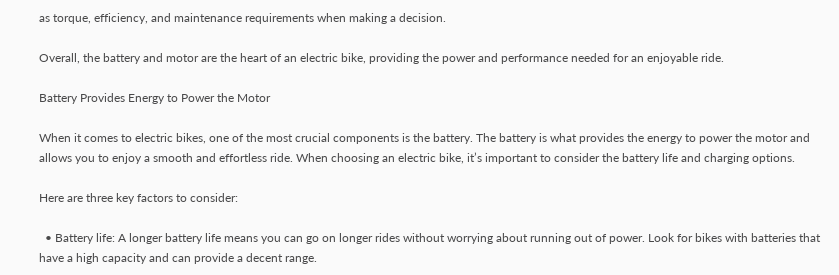as torque, efficiency, and maintenance requirements when making a decision.

Overall, the battery and motor are the heart of an electric bike, providing the power and performance needed for an enjoyable ride.

Battery Provides Energy to Power the Motor

When it comes to electric bikes, one of the most crucial components is the battery. The battery is what provides the energy to power the motor and allows you to enjoy a smooth and effortless ride. When choosing an electric bike, it’s important to consider the battery life and charging options.

Here are three key factors to consider:

  • Battery life: A longer battery life means you can go on longer rides without worrying about running out of power. Look for bikes with batteries that have a high capacity and can provide a decent range.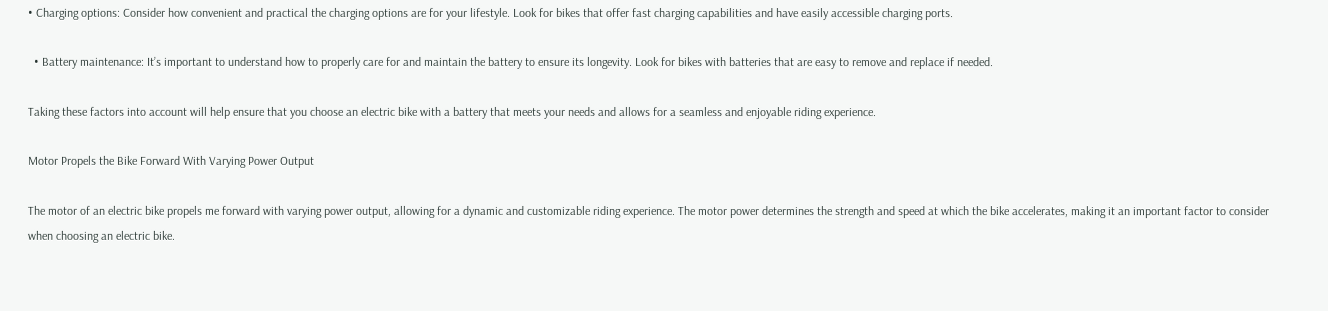• Charging options: Consider how convenient and practical the charging options are for your lifestyle. Look for bikes that offer fast charging capabilities and have easily accessible charging ports.

  • Battery maintenance: It’s important to understand how to properly care for and maintain the battery to ensure its longevity. Look for bikes with batteries that are easy to remove and replace if needed.

Taking these factors into account will help ensure that you choose an electric bike with a battery that meets your needs and allows for a seamless and enjoyable riding experience.

Motor Propels the Bike Forward With Varying Power Output

The motor of an electric bike propels me forward with varying power output, allowing for a dynamic and customizable riding experience. The motor power determines the strength and speed at which the bike accelerates, making it an important factor to consider when choosing an electric bike.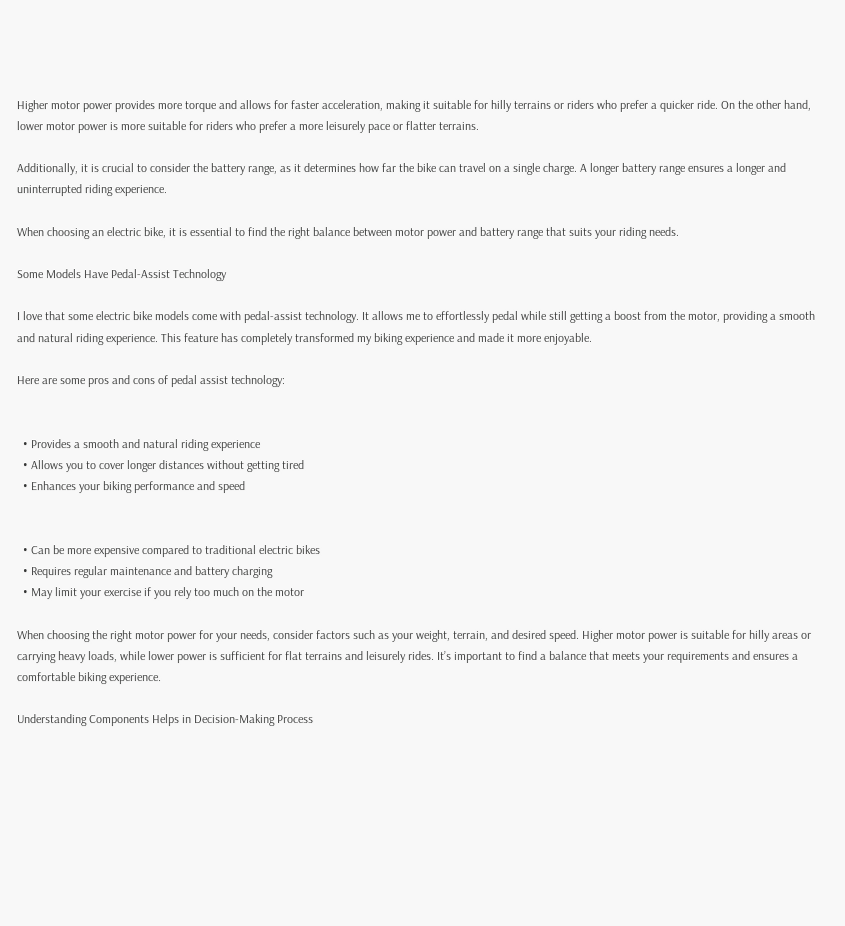Higher motor power provides more torque and allows for faster acceleration, making it suitable for hilly terrains or riders who prefer a quicker ride. On the other hand, lower motor power is more suitable for riders who prefer a more leisurely pace or flatter terrains.

Additionally, it is crucial to consider the battery range, as it determines how far the bike can travel on a single charge. A longer battery range ensures a longer and uninterrupted riding experience.

When choosing an electric bike, it is essential to find the right balance between motor power and battery range that suits your riding needs.

Some Models Have Pedal-Assist Technology

I love that some electric bike models come with pedal-assist technology. It allows me to effortlessly pedal while still getting a boost from the motor, providing a smooth and natural riding experience. This feature has completely transformed my biking experience and made it more enjoyable.

Here are some pros and cons of pedal assist technology:


  • Provides a smooth and natural riding experience
  • Allows you to cover longer distances without getting tired
  • Enhances your biking performance and speed


  • Can be more expensive compared to traditional electric bikes
  • Requires regular maintenance and battery charging
  • May limit your exercise if you rely too much on the motor

When choosing the right motor power for your needs, consider factors such as your weight, terrain, and desired speed. Higher motor power is suitable for hilly areas or carrying heavy loads, while lower power is sufficient for flat terrains and leisurely rides. It’s important to find a balance that meets your requirements and ensures a comfortable biking experience.

Understanding Components Helps in Decision-Making Process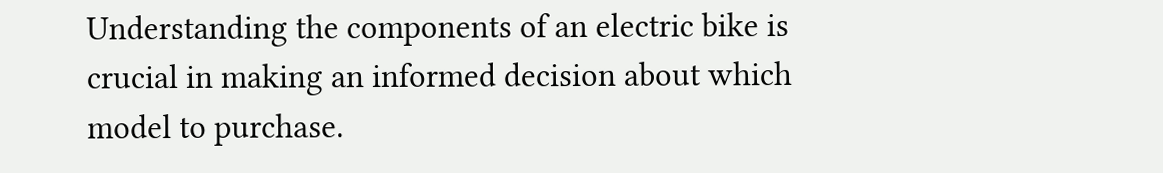Understanding the components of an electric bike is crucial in making an informed decision about which model to purchase.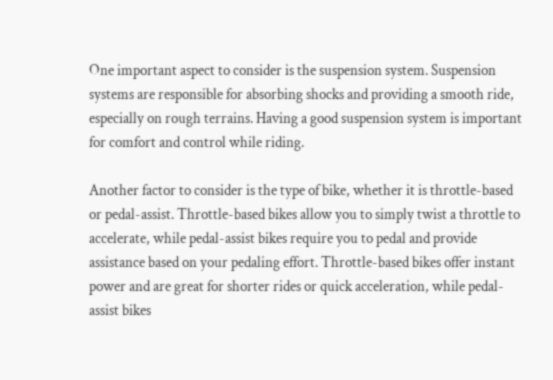One important aspect to consider is the suspension system. Suspension systems are responsible for absorbing shocks and providing a smooth ride, especially on rough terrains. Having a good suspension system is important for comfort and control while riding.

Another factor to consider is the type of bike, whether it is throttle-based or pedal-assist. Throttle-based bikes allow you to simply twist a throttle to accelerate, while pedal-assist bikes require you to pedal and provide assistance based on your pedaling effort. Throttle-based bikes offer instant power and are great for shorter rides or quick acceleration, while pedal-assist bikes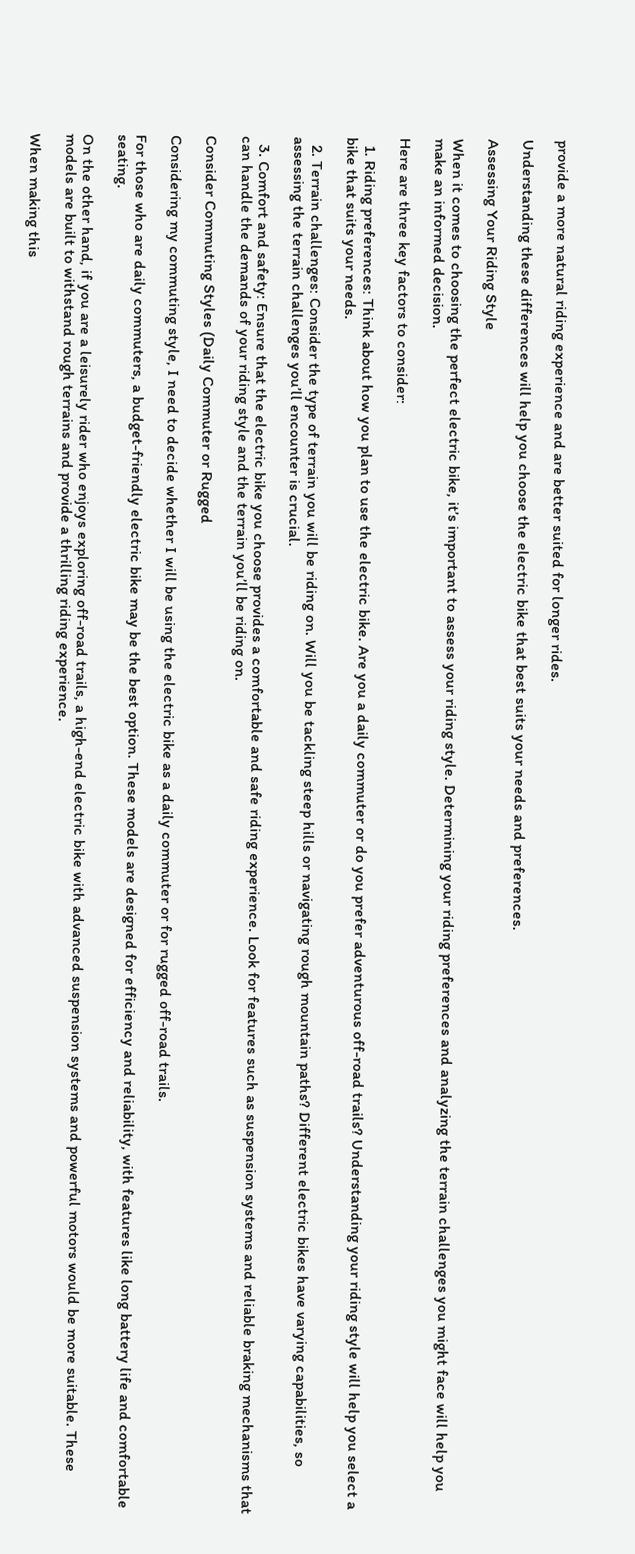provide a more natural riding experience and are better suited for longer rides.

Understanding these differences will help you choose the electric bike that best suits your needs and preferences.

Assessing Your Riding Style

When it comes to choosing the perfect electric bike, it’s important to assess your riding style. Determining your riding preferences and analyzing the terrain challenges you might face will help you make an informed decision.

Here are three key factors to consider:

  1. Riding preferences: Think about how you plan to use the electric bike. Are you a daily commuter or do you prefer adventurous off-road trails? Understanding your riding style will help you select a bike that suits your needs.

  2. Terrain challenges: Consider the type of terrain you will be riding on. Will you be tackling steep hills or navigating rough mountain paths? Different electric bikes have varying capabilities, so assessing the terrain challenges you’ll encounter is crucial.

  3. Comfort and safety: Ensure that the electric bike you choose provides a comfortable and safe riding experience. Look for features such as suspension systems and reliable braking mechanisms that can handle the demands of your riding style and the terrain you’ll be riding on.

Consider Commuting Styles (Daily Commuter or Rugged

Considering my commuting style, I need to decide whether I will be using the electric bike as a daily commuter or for rugged off-road trails.

For those who are daily commuters, a budget-friendly electric bike may be the best option. These models are designed for efficiency and reliability, with features like long battery life and comfortable seating.

On the other hand, if you are a leisurely rider who enjoys exploring off-road trails, a high-end electric bike with advanced suspension systems and powerful motors would be more suitable. These models are built to withstand rough terrains and provide a thrilling riding experience.

When making this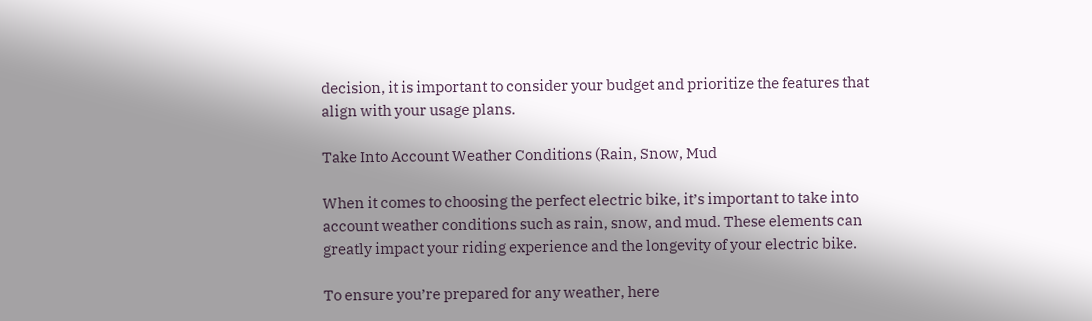decision, it is important to consider your budget and prioritize the features that align with your usage plans.

Take Into Account Weather Conditions (Rain, Snow, Mud

When it comes to choosing the perfect electric bike, it’s important to take into account weather conditions such as rain, snow, and mud. These elements can greatly impact your riding experience and the longevity of your electric bike.

To ensure you’re prepared for any weather, here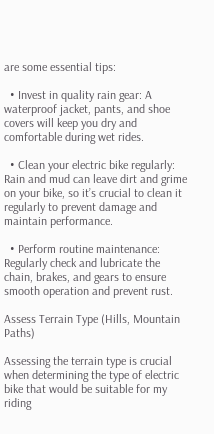are some essential tips:

  • Invest in quality rain gear: A waterproof jacket, pants, and shoe covers will keep you dry and comfortable during wet rides.

  • Clean your electric bike regularly: Rain and mud can leave dirt and grime on your bike, so it’s crucial to clean it regularly to prevent damage and maintain performance.

  • Perform routine maintenance: Regularly check and lubricate the chain, brakes, and gears to ensure smooth operation and prevent rust.

Assess Terrain Type (Hills, Mountain Paths)

Assessing the terrain type is crucial when determining the type of electric bike that would be suitable for my riding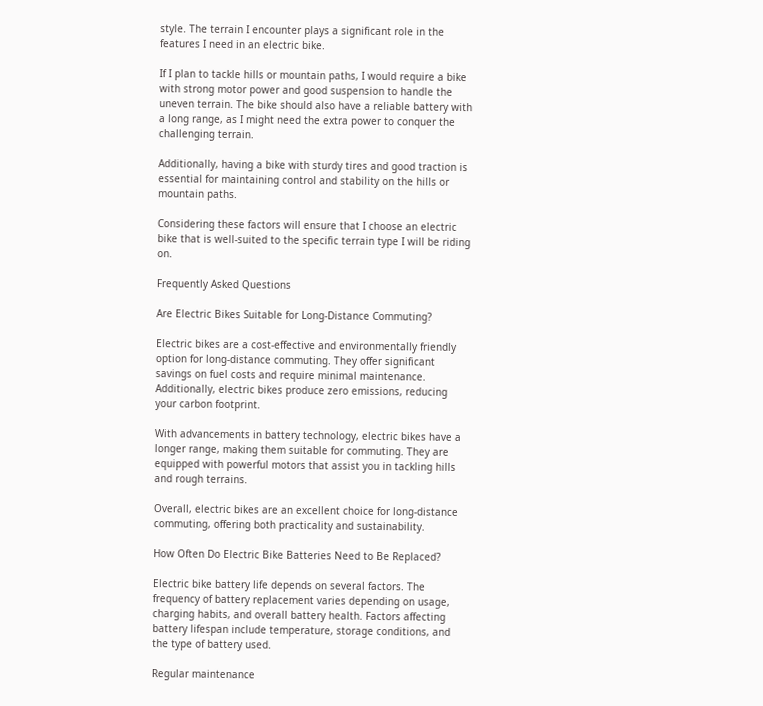style. The terrain I encounter plays a significant role in the features I need in an electric bike.

If I plan to tackle hills or mountain paths, I would require a bike with strong motor power and good suspension to handle the uneven terrain. The bike should also have a reliable battery with a long range, as I might need the extra power to conquer the challenging terrain.

Additionally, having a bike with sturdy tires and good traction is essential for maintaining control and stability on the hills or mountain paths.

Considering these factors will ensure that I choose an electric bike that is well-suited to the specific terrain type I will be riding on.

Frequently Asked Questions

Are Electric Bikes Suitable for Long-Distance Commuting?

Electric bikes are a cost-effective and environmentally friendly option for long-distance commuting. They offer significant savings on fuel costs and require minimal maintenance. Additionally, electric bikes produce zero emissions, reducing your carbon footprint.

With advancements in battery technology, electric bikes have a longer range, making them suitable for commuting. They are equipped with powerful motors that assist you in tackling hills and rough terrains.

Overall, electric bikes are an excellent choice for long-distance commuting, offering both practicality and sustainability.

How Often Do Electric Bike Batteries Need to Be Replaced?

Electric bike battery life depends on several factors. The frequency of battery replacement varies depending on usage, charging habits, and overall battery health. Factors affecting battery lifespan include temperature, storage conditions, and the type of battery used.

Regular maintenance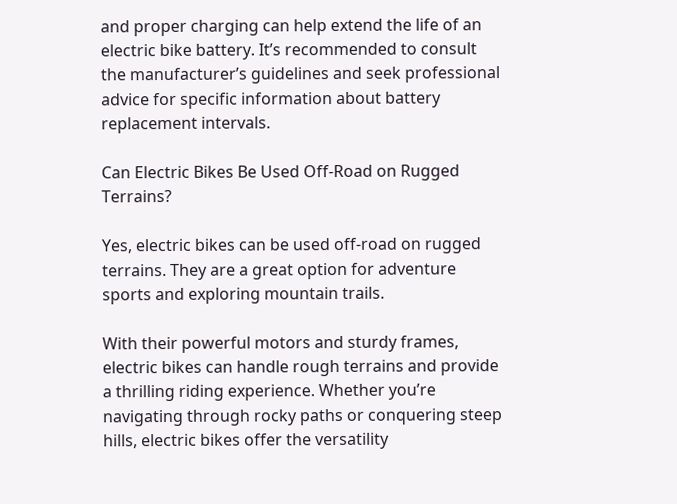and proper charging can help extend the life of an electric bike battery. It’s recommended to consult the manufacturer’s guidelines and seek professional advice for specific information about battery replacement intervals.

Can Electric Bikes Be Used Off-Road on Rugged Terrains?

Yes, electric bikes can be used off-road on rugged terrains. They are a great option for adventure sports and exploring mountain trails.

With their powerful motors and sturdy frames, electric bikes can handle rough terrains and provide a thrilling riding experience. Whether you’re navigating through rocky paths or conquering steep hills, electric bikes offer the versatility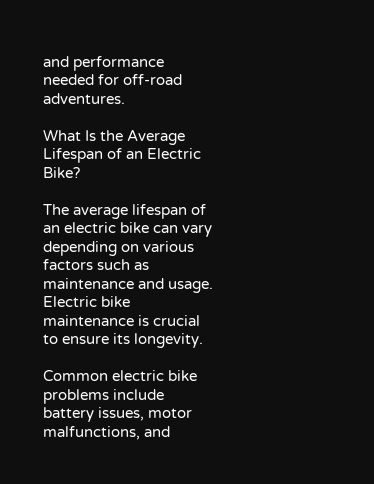and performance needed for off-road adventures.

What Is the Average Lifespan of an Electric Bike?

The average lifespan of an electric bike can vary depending on various factors such as maintenance and usage. Electric bike maintenance is crucial to ensure its longevity.

Common electric bike problems include battery issues, motor malfunctions, and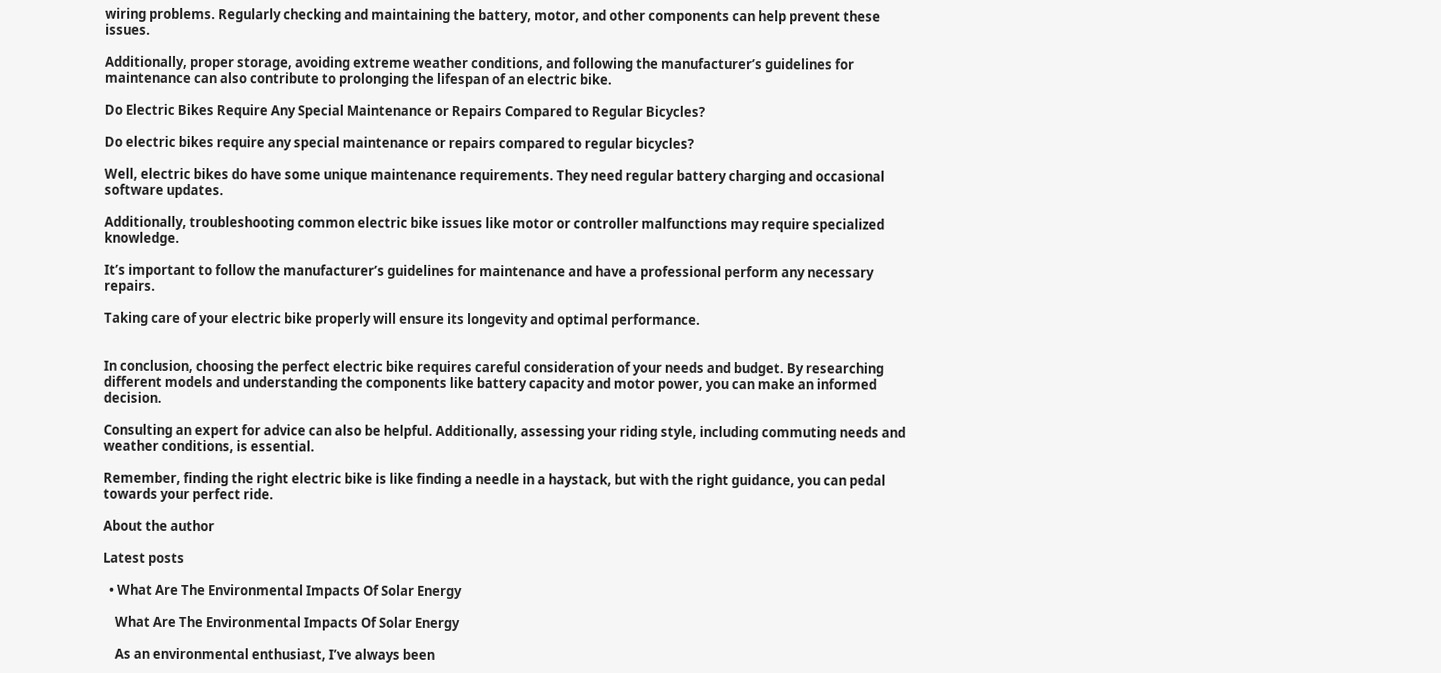wiring problems. Regularly checking and maintaining the battery, motor, and other components can help prevent these issues.

Additionally, proper storage, avoiding extreme weather conditions, and following the manufacturer’s guidelines for maintenance can also contribute to prolonging the lifespan of an electric bike.

Do Electric Bikes Require Any Special Maintenance or Repairs Compared to Regular Bicycles?

Do electric bikes require any special maintenance or repairs compared to regular bicycles?

Well, electric bikes do have some unique maintenance requirements. They need regular battery charging and occasional software updates.

Additionally, troubleshooting common electric bike issues like motor or controller malfunctions may require specialized knowledge.

It’s important to follow the manufacturer’s guidelines for maintenance and have a professional perform any necessary repairs.

Taking care of your electric bike properly will ensure its longevity and optimal performance.


In conclusion, choosing the perfect electric bike requires careful consideration of your needs and budget. By researching different models and understanding the components like battery capacity and motor power, you can make an informed decision.

Consulting an expert for advice can also be helpful. Additionally, assessing your riding style, including commuting needs and weather conditions, is essential.

Remember, finding the right electric bike is like finding a needle in a haystack, but with the right guidance, you can pedal towards your perfect ride.

About the author

Latest posts

  • What Are The Environmental Impacts Of Solar Energy

    What Are The Environmental Impacts Of Solar Energy

    As an environmental enthusiast, I’ve always been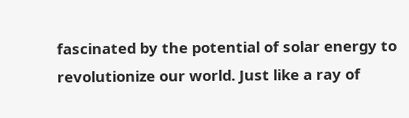fascinated by the potential of solar energy to revolutionize our world. Just like a ray of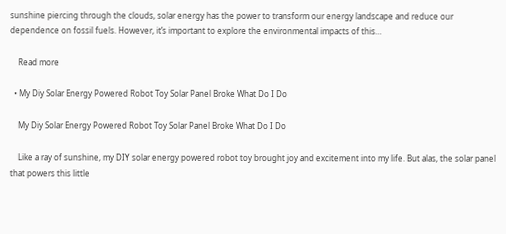sunshine piercing through the clouds, solar energy has the power to transform our energy landscape and reduce our dependence on fossil fuels. However, it’s important to explore the environmental impacts of this…

    Read more

  • My Diy Solar Energy Powered Robot Toy Solar Panel Broke What Do I Do

    My Diy Solar Energy Powered Robot Toy Solar Panel Broke What Do I Do

    Like a ray of sunshine, my DIY solar energy powered robot toy brought joy and excitement into my life. But alas, the solar panel that powers this little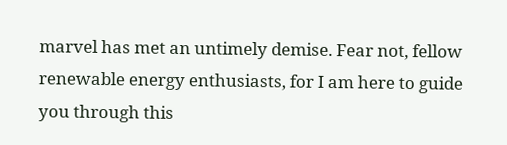marvel has met an untimely demise. Fear not, fellow renewable energy enthusiasts, for I am here to guide you through this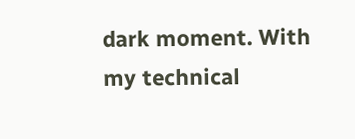dark moment. With my technical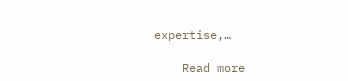expertise,…

    Read more